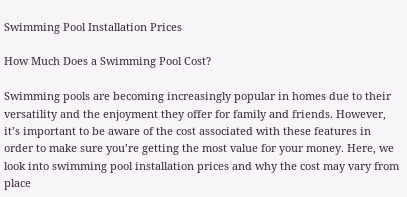Swimming Pool Installation Prices

How Much Does a Swimming Pool Cost?

Swimming pools are becoming increasingly popular in homes due to their versatility and the enjoyment they offer for family and friends. However, it’s important to be aware of the cost associated with these features in order to make sure you’re getting the most value for your money. Here, we look into swimming pool installation prices and why the cost may vary from place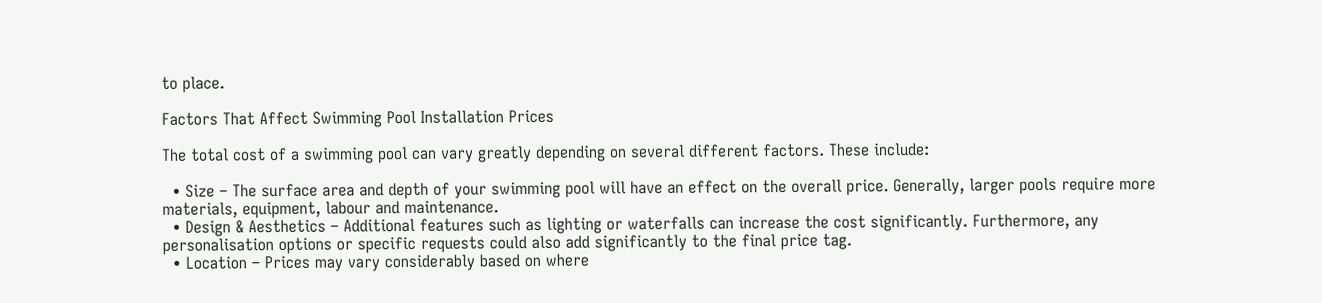to place.

Factors That Affect Swimming Pool Installation Prices

The total cost of a swimming pool can vary greatly depending on several different factors. These include:

  • Size – The surface area and depth of your swimming pool will have an effect on the overall price. Generally, larger pools require more materials, equipment, labour and maintenance.
  • Design & Aesthetics – Additional features such as lighting or waterfalls can increase the cost significantly. Furthermore, any personalisation options or specific requests could also add significantly to the final price tag.
  • Location – Prices may vary considerably based on where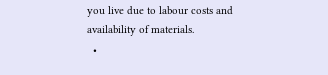you live due to labour costs and availability of materials.
  •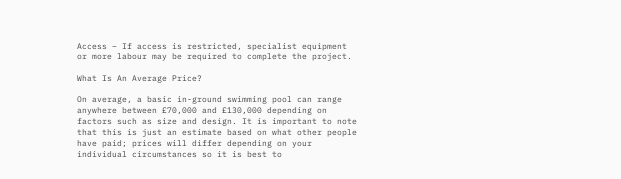Access – If access is restricted, specialist equipment or more labour may be required to complete the project.

What Is An Average Price?

On average, a basic in-ground swimming pool can range anywhere between £70,000 and £130,000 depending on factors such as size and design. It is important to note that this is just an estimate based on what other people have paid; prices will differ depending on your individual circumstances so it is best to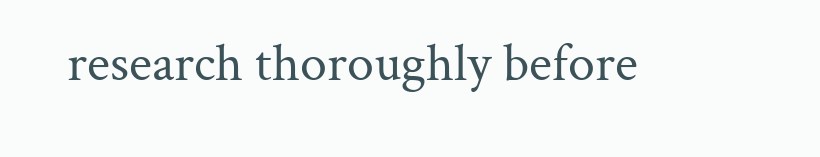research thoroughly before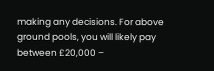making any decisions. For above ground pools, you will likely pay between £20,000 –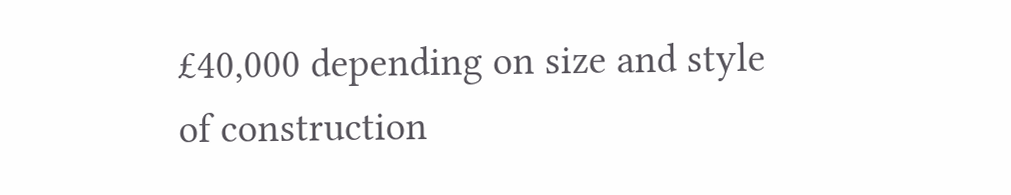£40,000 depending on size and style of construction